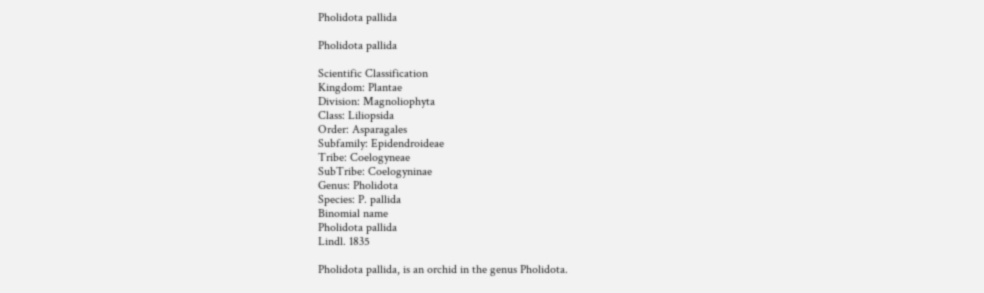Pholidota pallida

Pholidota pallida

Scientific Classification
Kingdom: Plantae
Division: Magnoliophyta
Class: Liliopsida
Order: Asparagales
Subfamily: Epidendroideae
Tribe: Coelogyneae
SubTribe: Coelogyninae
Genus: Pholidota
Species: P. pallida
Binomial name
Pholidota pallida
Lindl. 1835

Pholidota pallida, is an orchid in the genus Pholidota.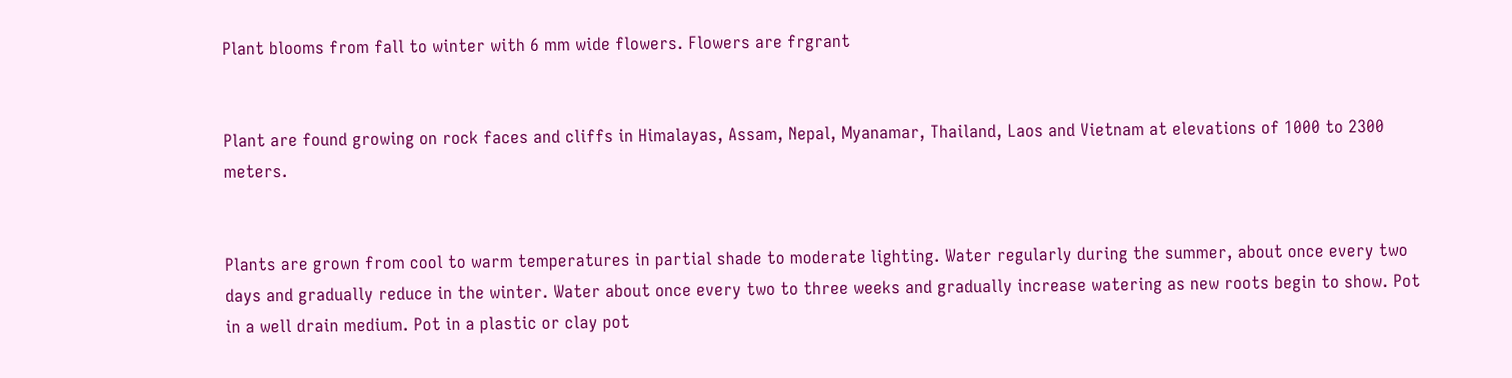Plant blooms from fall to winter with 6 mm wide flowers. Flowers are frgrant


Plant are found growing on rock faces and cliffs in Himalayas, Assam, Nepal, Myanamar, Thailand, Laos and Vietnam at elevations of 1000 to 2300 meters.


Plants are grown from cool to warm temperatures in partial shade to moderate lighting. Water regularly during the summer, about once every two days and gradually reduce in the winter. Water about once every two to three weeks and gradually increase watering as new roots begin to show. Pot in a well drain medium. Pot in a plastic or clay pot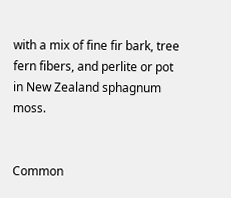with a mix of fine fir bark, tree fern fibers, and perlite or pot in New Zealand sphagnum moss.


Common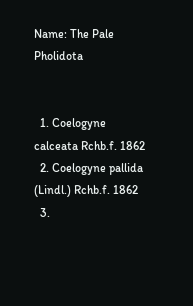Name: The Pale Pholidota


  1. Coelogyne calceata Rchb.f. 1862
  2. Coelogyne pallida (Lindl.) Rchb.f. 1862
  3.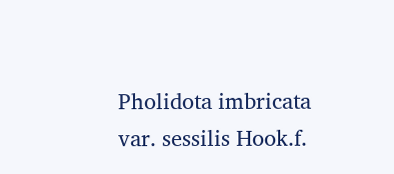Pholidota imbricata var. sessilis Hook.f.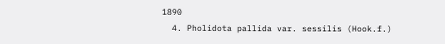1890
  4. Pholidota pallida var. sessilis (Hook.f.)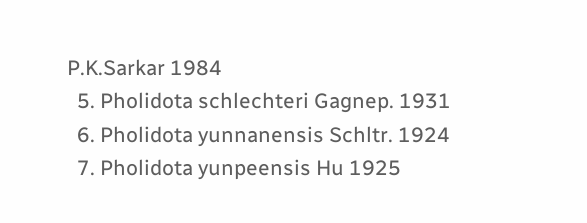P.K.Sarkar 1984
  5. Pholidota schlechteri Gagnep. 1931
  6. Pholidota yunnanensis Schltr. 1924
  7. Pholidota yunpeensis Hu 1925